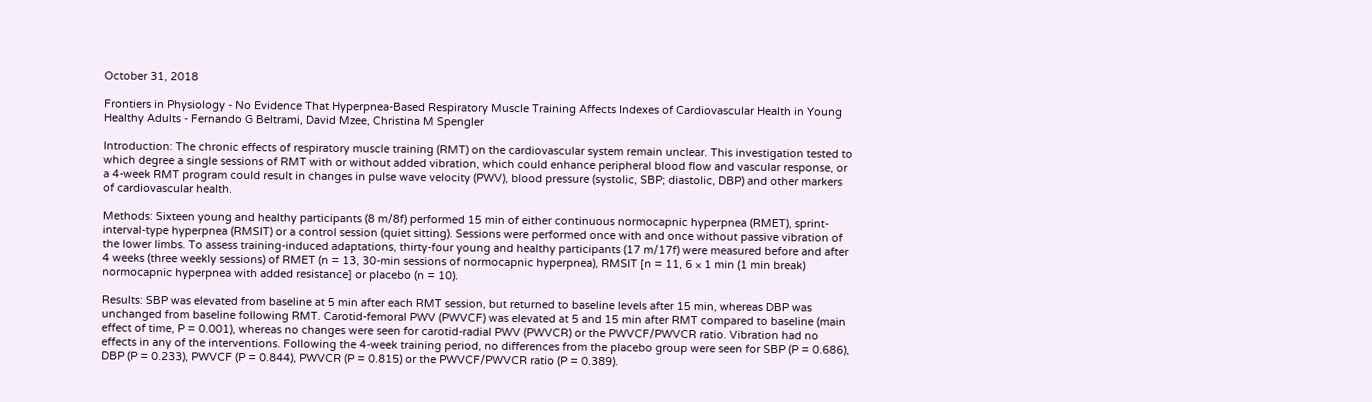October 31, 2018

Frontiers in Physiology - No Evidence That Hyperpnea-Based Respiratory Muscle Training Affects Indexes of Cardiovascular Health in Young Healthy Adults - Fernando G Beltrami, David Mzee, Christina M Spengler

Introduction: The chronic effects of respiratory muscle training (RMT) on the cardiovascular system remain unclear. This investigation tested to which degree a single sessions of RMT with or without added vibration, which could enhance peripheral blood flow and vascular response, or a 4-week RMT program could result in changes in pulse wave velocity (PWV), blood pressure (systolic, SBP; diastolic, DBP) and other markers of cardiovascular health.

Methods: Sixteen young and healthy participants (8 m/8f) performed 15 min of either continuous normocapnic hyperpnea (RMET), sprint-interval-type hyperpnea (RMSIT) or a control session (quiet sitting). Sessions were performed once with and once without passive vibration of the lower limbs. To assess training-induced adaptations, thirty-four young and healthy participants (17 m/17f) were measured before and after 4 weeks (three weekly sessions) of RMET (n = 13, 30-min sessions of normocapnic hyperpnea), RMSIT [n = 11, 6 × 1 min (1 min break) normocapnic hyperpnea with added resistance] or placebo (n = 10).

Results: SBP was elevated from baseline at 5 min after each RMT session, but returned to baseline levels after 15 min, whereas DBP was unchanged from baseline following RMT. Carotid-femoral PWV (PWVCF) was elevated at 5 and 15 min after RMT compared to baseline (main effect of time, P = 0.001), whereas no changes were seen for carotid-radial PWV (PWVCR) or the PWVCF/PWVCR ratio. Vibration had no effects in any of the interventions. Following the 4-week training period, no differences from the placebo group were seen for SBP (P = 0.686), DBP (P = 0.233), PWVCF (P = 0.844), PWVCR (P = 0.815) or the PWVCF/PWVCR ratio (P = 0.389).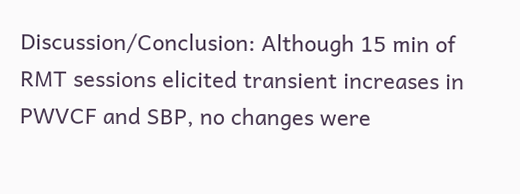Discussion/Conclusion: Although 15 min of RMT sessions elicited transient increases in PWVCF and SBP, no changes were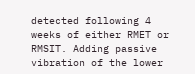detected following 4 weeks of either RMET or RMSIT. Adding passive vibration of the lower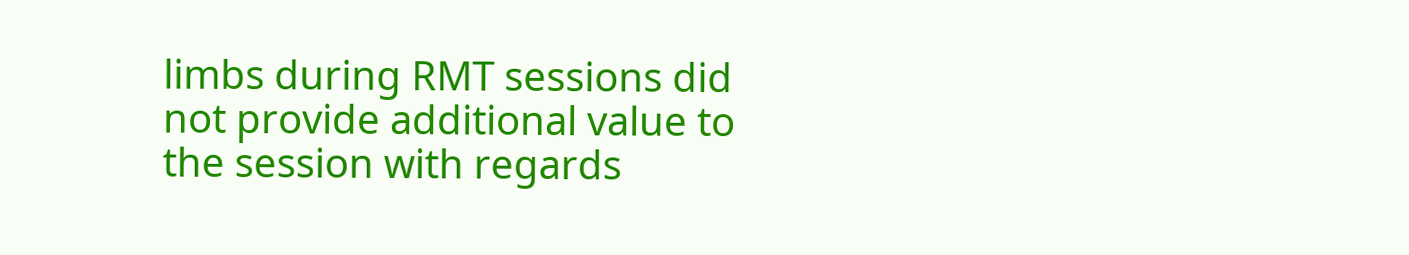limbs during RMT sessions did not provide additional value to the session with regards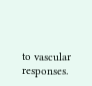to vascular responses.